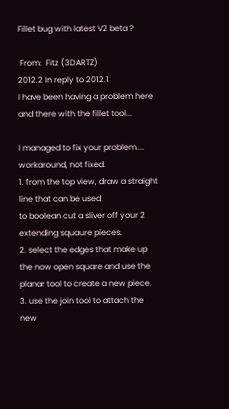Fillet bug with latest V2 beta ?

 From:  Fitz (3DARTZ)
2012.2 In reply to 2012.1
I have been having a problem here and there with the fillet tool...

I managed to fix your problem.... workaround, not fixed.
1. from the top view, draw a straight line that can be used
to boolean cut a sliver off your 2 extending squaure pieces.
2. select the edges that make up the now open square and use the
planar tool to create a new piece.
3. use the join tool to attach the new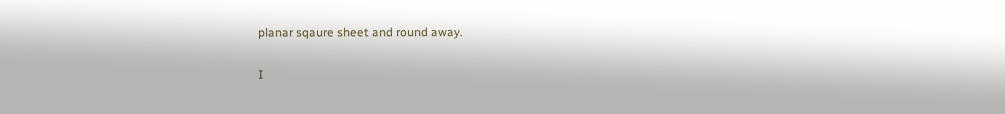planar sqaure sheet and round away.

I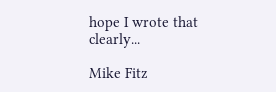hope I wrote that clearly...

Mike Fitz